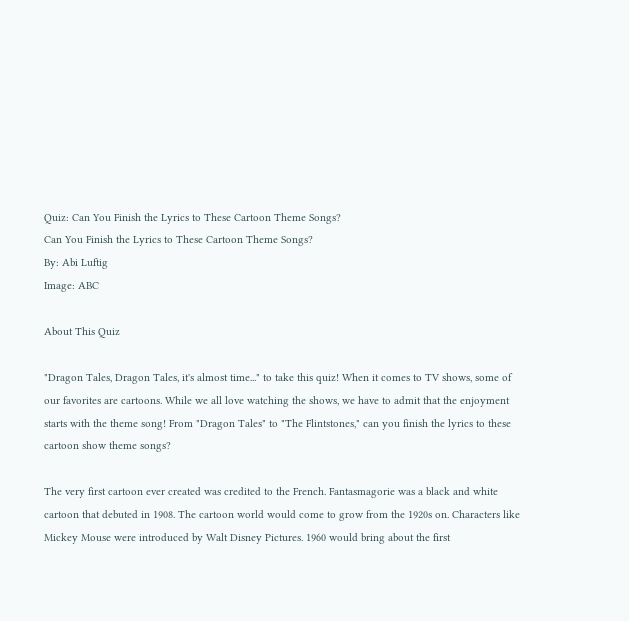Quiz: Can You Finish the Lyrics to These Cartoon Theme Songs?
Can You Finish the Lyrics to These Cartoon Theme Songs?
By: Abi Luftig
Image: ABC

About This Quiz

"Dragon Tales, Dragon Tales, it's almost time..." to take this quiz! When it comes to TV shows, some of our favorites are cartoons. While we all love watching the shows, we have to admit that the enjoyment starts with the theme song! From "Dragon Tales" to "The Flintstones," can you finish the lyrics to these cartoon show theme songs?

The very first cartoon ever created was credited to the French. Fantasmagorie was a black and white cartoon that debuted in 1908. The cartoon world would come to grow from the 1920s on. Characters like Mickey Mouse were introduced by Walt Disney Pictures. 1960 would bring about the first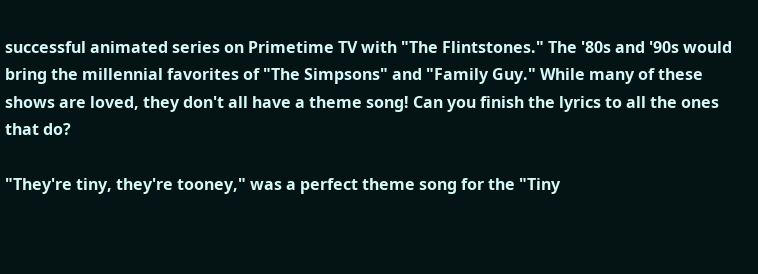successful animated series on Primetime TV with "The Flintstones." The '80s and '90s would bring the millennial favorites of "The Simpsons" and "Family Guy." While many of these shows are loved, they don't all have a theme song! Can you finish the lyrics to all the ones that do?

"They're tiny, they're tooney," was a perfect theme song for the "Tiny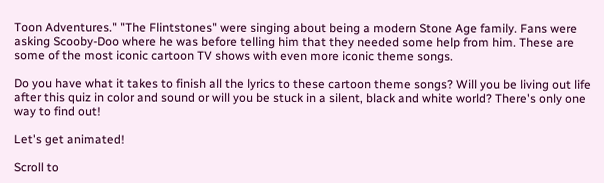Toon Adventures." "The Flintstones" were singing about being a modern Stone Age family. Fans were asking Scooby-Doo where he was before telling him that they needed some help from him. These are some of the most iconic cartoon TV shows with even more iconic theme songs.

Do you have what it takes to finish all the lyrics to these cartoon theme songs? Will you be living out life after this quiz in color and sound or will you be stuck in a silent, black and white world? There's only one way to find out!

Let's get animated!

Scroll to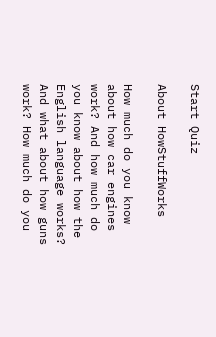Start Quiz

About HowStuffWorks

How much do you know about how car engines work? And how much do you know about how the English language works? And what about how guns work? How much do you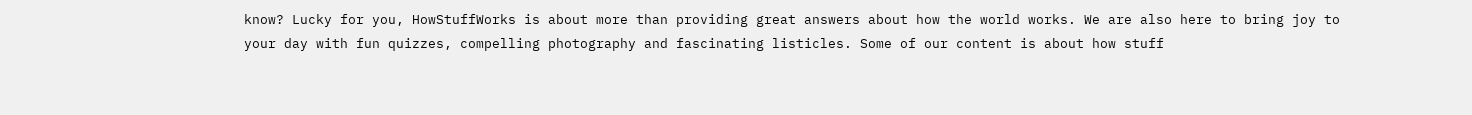know? Lucky for you, HowStuffWorks is about more than providing great answers about how the world works. We are also here to bring joy to your day with fun quizzes, compelling photography and fascinating listicles. Some of our content is about how stuff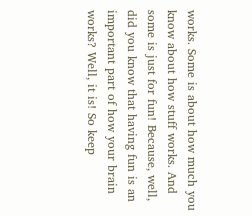works. Some is about how much you know about how stuff works. And some is just for fun! Because, well, did you know that having fun is an important part of how your brain works? Well, it is! So keep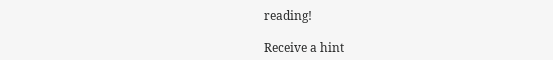reading!

Receive a hint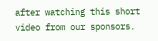after watching this short video from our sponsors.